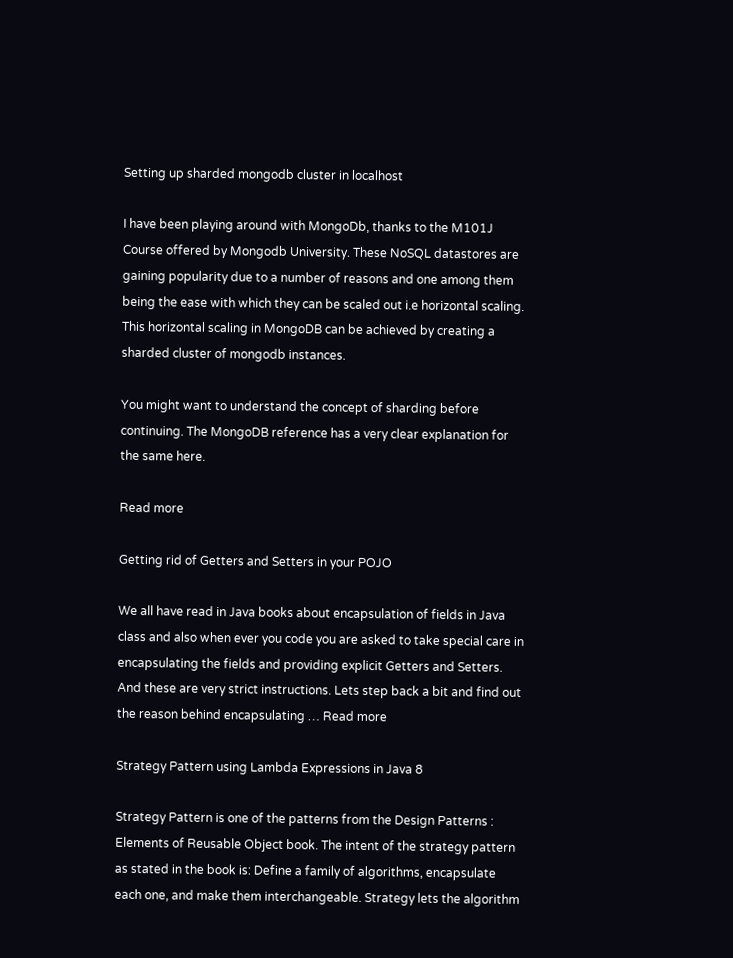Setting up sharded mongodb cluster in localhost

I have been playing around with MongoDb, thanks to the M101J Course offered by Mongodb University. These NoSQL datastores are gaining popularity due to a number of reasons and one among them being the ease with which they can be scaled out i.e horizontal scaling. This horizontal scaling in MongoDB can be achieved by creating a sharded cluster of mongodb instances.

You might want to understand the concept of sharding before continuing. The MongoDB reference has a very clear explanation for the same here.

Read more

Getting rid of Getters and Setters in your POJO

We all have read in Java books about encapsulation of fields in Java class and also when ever you code you are asked to take special care in encapsulating the fields and providing explicit Getters and Setters. And these are very strict instructions. Lets step back a bit and find out the reason behind encapsulating … Read more

Strategy Pattern using Lambda Expressions in Java 8

Strategy Pattern is one of the patterns from the Design Patterns : Elements of Reusable Object book. The intent of the strategy pattern as stated in the book is: Define a family of algorithms, encapsulate each one, and make them interchangeable. Strategy lets the algorithm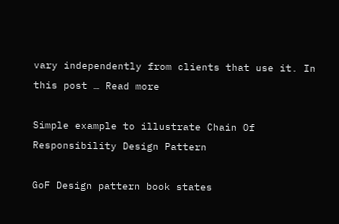vary independently from clients that use it. In this post … Read more

Simple example to illustrate Chain Of Responsibility Design Pattern

GoF Design pattern book states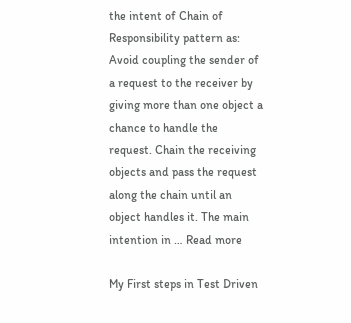the intent of Chain of Responsibility pattern as: Avoid coupling the sender of a request to the receiver by giving more than one object a chance to handle the request. Chain the receiving objects and pass the request along the chain until an object handles it. The main intention in … Read more

My First steps in Test Driven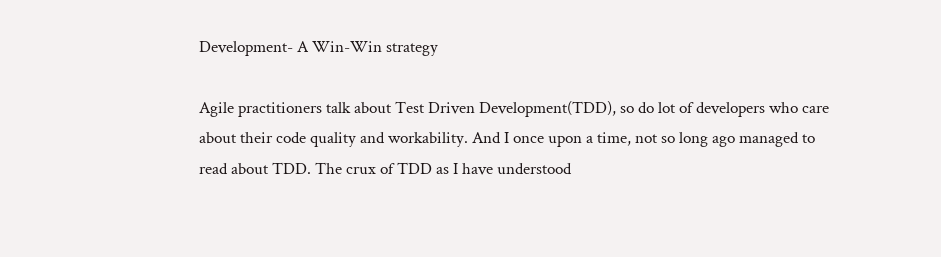Development- A Win-Win strategy

Agile practitioners talk about Test Driven Development(TDD), so do lot of developers who care about their code quality and workability. And I once upon a time, not so long ago managed to read about TDD. The crux of TDD as I have understood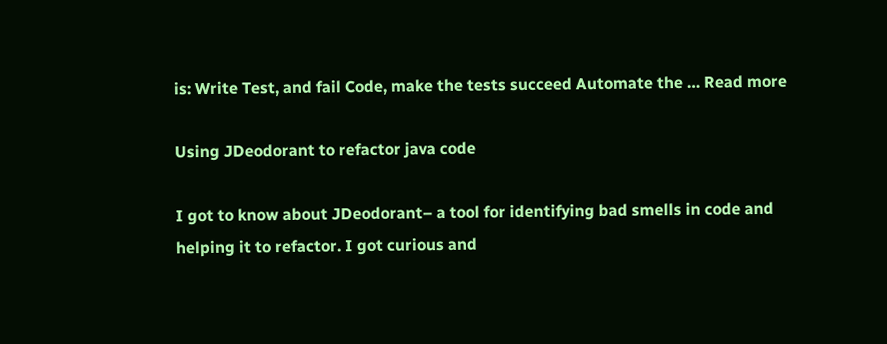is: Write Test, and fail Code, make the tests succeed Automate the … Read more

Using JDeodorant to refactor java code

I got to know about JDeodorant– a tool for identifying bad smells in code and helping it to refactor. I got curious and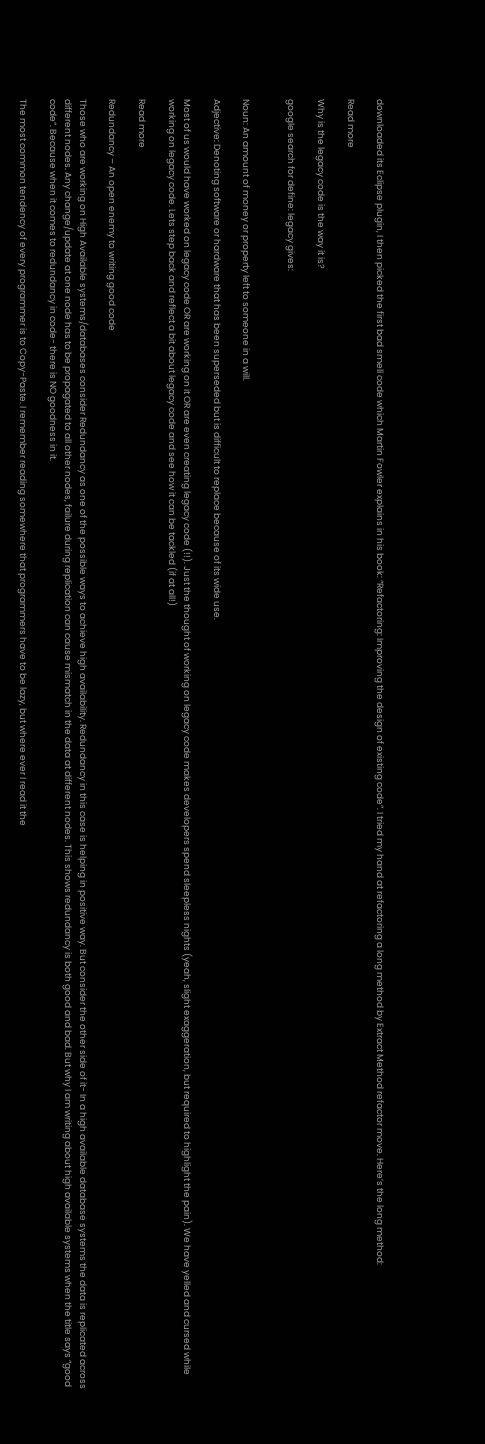downloaded its Eclipse plugin, I then picked the first bad smell code which Martin Fowler explains in his book: “Refactoring: Improving the design of existing code”. I tried my hand at refactoring a long method by Extract Method refactor move. Here’s the long method:

Read more

Why is the legacy code is the way it is?

google search for define: legacy gives:


Noun: An amount of money or property left to someone in a will.

Adjective: Denoting software or hardware that has been superseded but is difficult to replace because of its wide use.

Most of us would have worked on legacy code OR are working on it OR are even creating legacy code (!!). Just the thought of working on legacy code makes developers spend sleepless nights (yeah, slight exaggeration, but required to highlight the pain). We have yelled and cursed while working on legacy code. Lets step back and reflect a bit about legacy code and see how it can be tackled (if at all!)

Read more

Redundancy – An open enemy to writing good code

Those who are working on High Available systems/databases consider Redundancy as one of the possible ways to achieve high availability. Redundancy in this case is helping in positive way. But consider the other side of it- In a high available database systems the data is replicated across different nodes. Any change/update at one node has to be propagated to all other nodes, failure during replication can cause mismatch in the data at different nodes. This shows redundancy is both good and bad. But why I am writing about high available systems when the title says “good code”. Because when it comes to redundancy in code- there is NO goodness in it.

The most common tendency of every programmer is to Copy-Paste. I remember reading somewhere that programmers have to be lazy, but where ever I read it the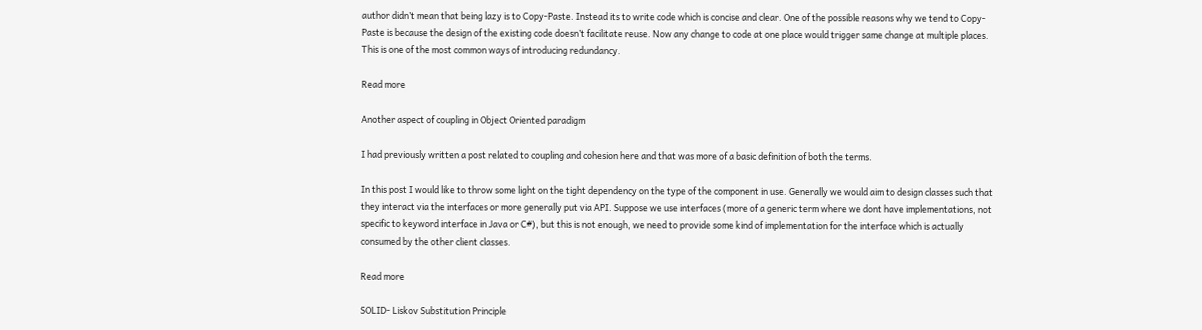author didn’t mean that being lazy is to Copy-Paste. Instead its to write code which is concise and clear. One of the possible reasons why we tend to Copy-Paste is because the design of the existing code doesn’t facilitate reuse. Now any change to code at one place would trigger same change at multiple places. This is one of the most common ways of introducing redundancy.

Read more

Another aspect of coupling in Object Oriented paradigm

I had previously written a post related to coupling and cohesion here and that was more of a basic definition of both the terms.

In this post I would like to throw some light on the tight dependency on the type of the component in use. Generally we would aim to design classes such that they interact via the interfaces or more generally put via API. Suppose we use interfaces (more of a generic term where we dont have implementations, not specific to keyword interface in Java or C#), but this is not enough, we need to provide some kind of implementation for the interface which is actually consumed by the other client classes.

Read more

SOLID- Liskov Substitution Principle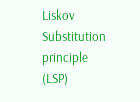Liskov Substitution principle (LSP)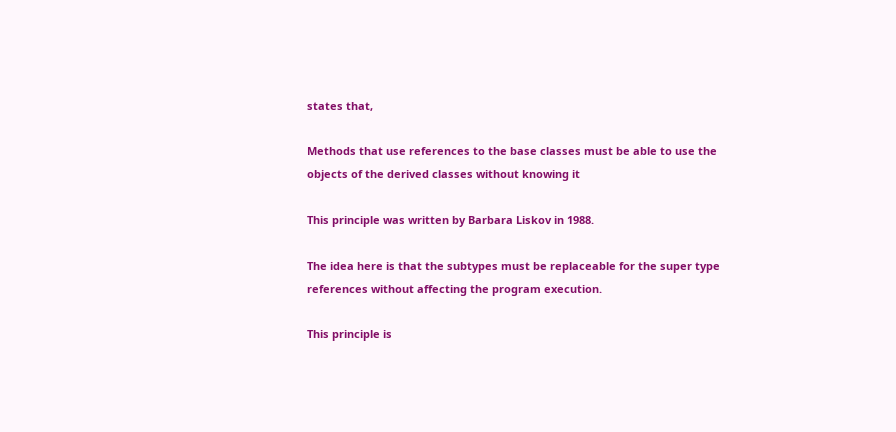states that,

Methods that use references to the base classes must be able to use the objects of the derived classes without knowing it

This principle was written by Barbara Liskov in 1988.

The idea here is that the subtypes must be replaceable for the super type references without affecting the program execution.

This principle is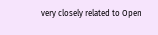very closely related to Open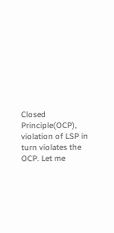Closed Principle(OCP), violation of LSP in turn violates the OCP. Let me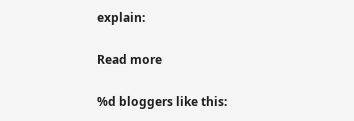explain:

Read more

%d bloggers like this: